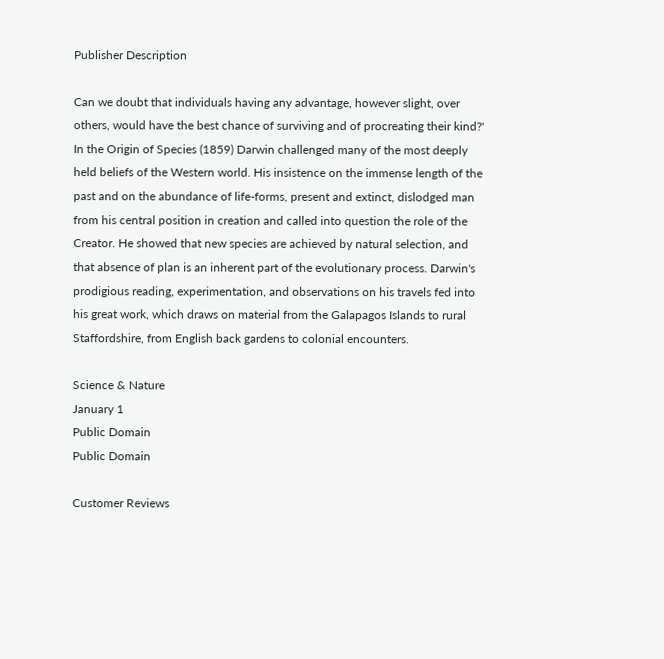Publisher Description

Can we doubt that individuals having any advantage, however slight, over others, would have the best chance of surviving and of procreating their kind?' In the Origin of Species (1859) Darwin challenged many of the most deeply held beliefs of the Western world. His insistence on the immense length of the past and on the abundance of life-forms, present and extinct, dislodged man from his central position in creation and called into question the role of the Creator. He showed that new species are achieved by natural selection, and that absence of plan is an inherent part of the evolutionary process. Darwin's prodigious reading, experimentation, and observations on his travels fed into his great work, which draws on material from the Galapagos Islands to rural Staffordshire, from English back gardens to colonial encounters.

Science & Nature
January 1
Public Domain
Public Domain

Customer Reviews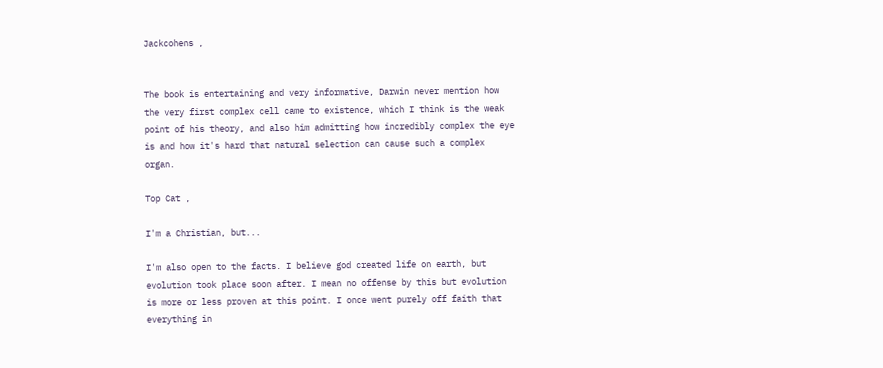Jackcohens ,


The book is entertaining and very informative, Darwin never mention how the very first complex cell came to existence, which I think is the weak point of his theory, and also him admitting how incredibly complex the eye is and how it's hard that natural selection can cause such a complex organ.

Top Cat ,

I'm a Christian, but...

I'm also open to the facts. I believe god created life on earth, but evolution took place soon after. I mean no offense by this but evolution is more or less proven at this point. I once went purely off faith that everything in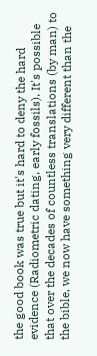the good book was true but it's hard to deny the hard evidence (Radiometric dating, early fossils). It's possible that over the decades of countless translations (by man) to the bible, we now have something very different than the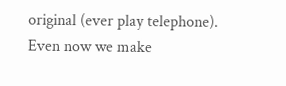original (ever play telephone). Even now we make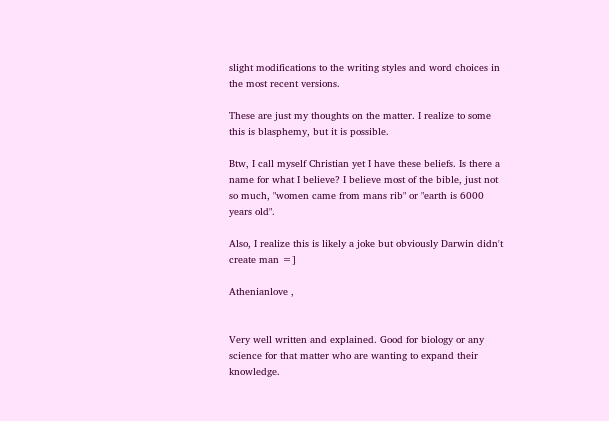slight modifications to the writing styles and word choices in the most recent versions.

These are just my thoughts on the matter. I realize to some this is blasphemy, but it is possible.

Btw, I call myself Christian yet I have these beliefs. Is there a name for what I believe? I believe most of the bible, just not so much, "women came from mans rib" or "earth is 6000 years old".

Also, I realize this is likely a joke but obviously Darwin didn't create man =]

Athenianlove ,


Very well written and explained. Good for biology or any science for that matter who are wanting to expand their knowledge.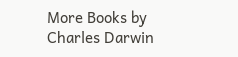More Books by Charles Darwin